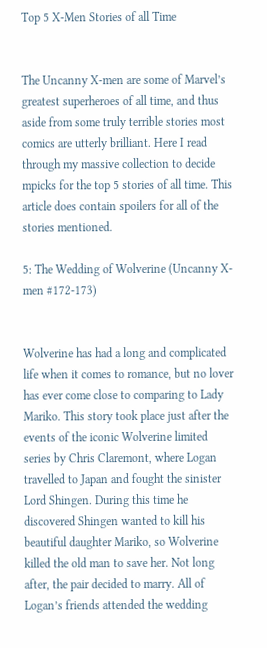Top 5 X-Men Stories of all Time


The Uncanny X-men are some of Marvel’s greatest superheroes of all time, and thus aside from some truly terrible stories most comics are utterly brilliant. Here I read through my massive collection to decide mpicks for the top 5 stories of all time. This article does contain spoilers for all of the stories mentioned.

5: The Wedding of Wolverine (Uncanny X-men #172-173)


Wolverine has had a long and complicated life when it comes to romance, but no lover has ever come close to comparing to Lady Mariko. This story took place just after the events of the iconic Wolverine limited series by Chris Claremont, where Logan travelled to Japan and fought the sinister Lord Shingen. During this time he discovered Shingen wanted to kill his beautiful daughter Mariko, so Wolverine killed the old man to save her. Not long after, the pair decided to marry. All of Logan’s friends attended the wedding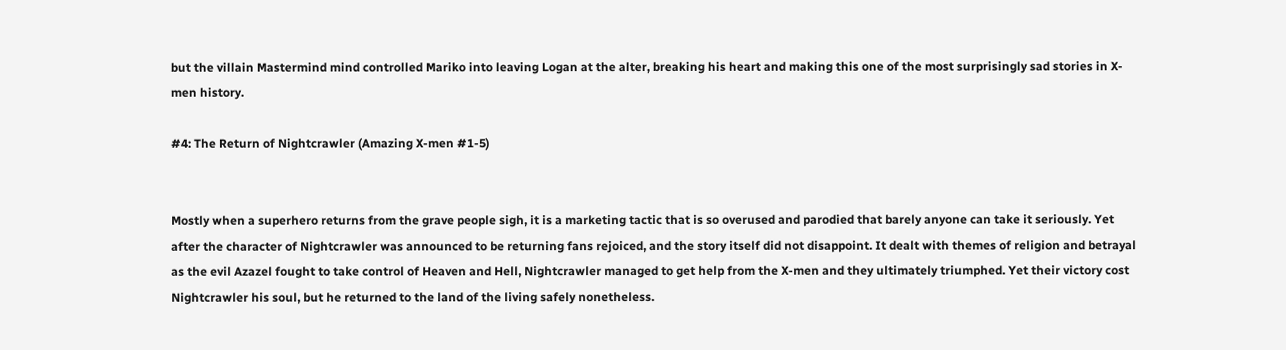but the villain Mastermind mind controlled Mariko into leaving Logan at the alter, breaking his heart and making this one of the most surprisingly sad stories in X-men history.

#4: The Return of Nightcrawler (Amazing X-men #1-5)


Mostly when a superhero returns from the grave people sigh, it is a marketing tactic that is so overused and parodied that barely anyone can take it seriously. Yet after the character of Nightcrawler was announced to be returning fans rejoiced, and the story itself did not disappoint. It dealt with themes of religion and betrayal as the evil Azazel fought to take control of Heaven and Hell, Nightcrawler managed to get help from the X-men and they ultimately triumphed. Yet their victory cost Nightcrawler his soul, but he returned to the land of the living safely nonetheless.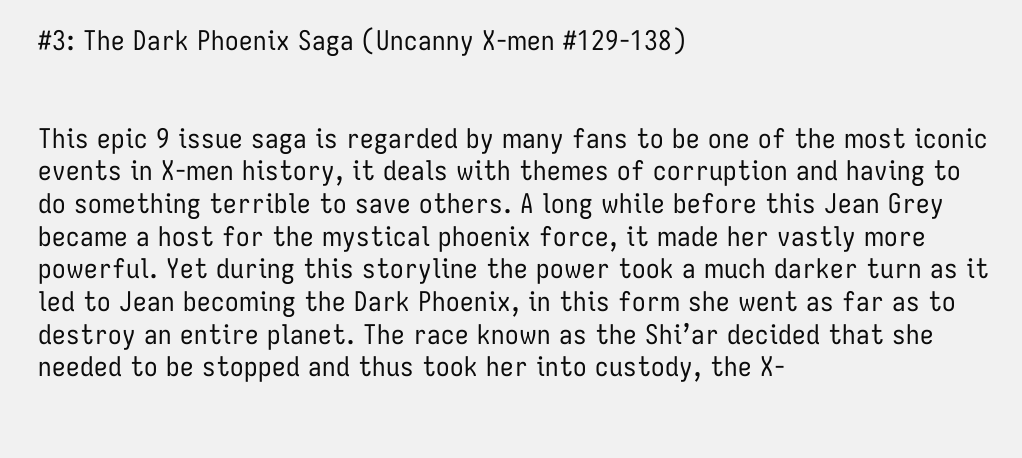#3: The Dark Phoenix Saga (Uncanny X-men #129-138)


This epic 9 issue saga is regarded by many fans to be one of the most iconic events in X-men history, it deals with themes of corruption and having to do something terrible to save others. A long while before this Jean Grey became a host for the mystical phoenix force, it made her vastly more powerful. Yet during this storyline the power took a much darker turn as it led to Jean becoming the Dark Phoenix, in this form she went as far as to destroy an entire planet. The race known as the Shi’ar decided that she needed to be stopped and thus took her into custody, the X-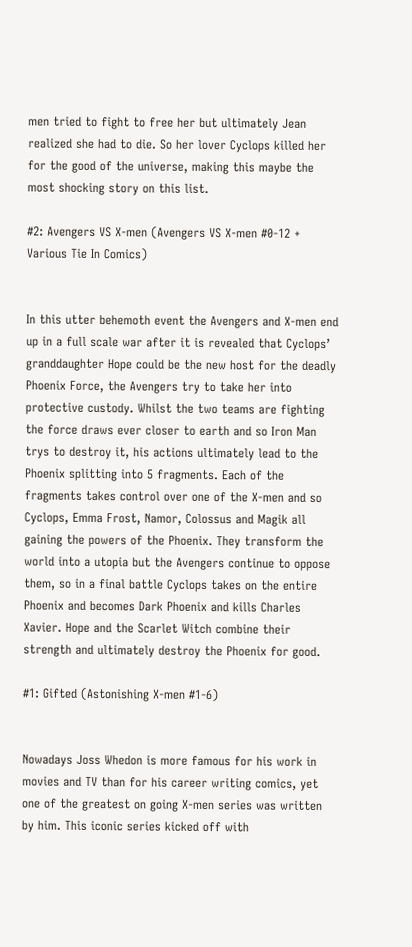men tried to fight to free her but ultimately Jean realized she had to die. So her lover Cyclops killed her for the good of the universe, making this maybe the most shocking story on this list.

#2: Avengers VS X-men (Avengers VS X-men #0-12 + Various Tie In Comics)


In this utter behemoth event the Avengers and X-men end up in a full scale war after it is revealed that Cyclops’ granddaughter Hope could be the new host for the deadly Phoenix Force, the Avengers try to take her into protective custody. Whilst the two teams are fighting the force draws ever closer to earth and so Iron Man trys to destroy it, his actions ultimately lead to the Phoenix splitting into 5 fragments. Each of the fragments takes control over one of the X-men and so Cyclops, Emma Frost, Namor, Colossus and Magik all gaining the powers of the Phoenix. They transform the world into a utopia but the Avengers continue to oppose them, so in a final battle Cyclops takes on the entire Phoenix and becomes Dark Phoenix and kills Charles Xavier. Hope and the Scarlet Witch combine their strength and ultimately destroy the Phoenix for good.

#1: Gifted (Astonishing X-men #1-6)


Nowadays Joss Whedon is more famous for his work in movies and TV than for his career writing comics, yet one of the greatest on going X-men series was written by him. This iconic series kicked off with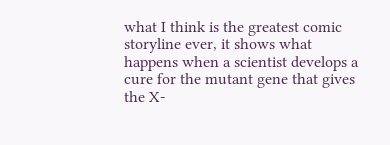what I think is the greatest comic storyline ever, it shows what happens when a scientist develops a cure for the mutant gene that gives the X-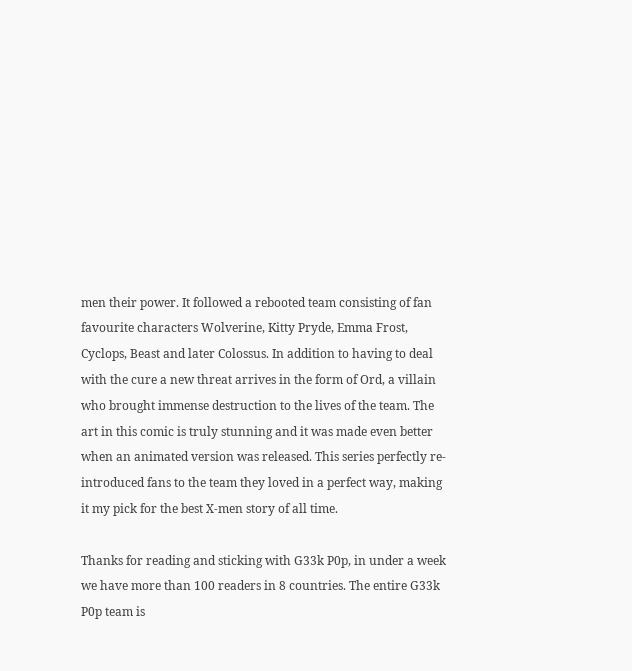men their power. It followed a rebooted team consisting of fan favourite characters Wolverine, Kitty Pryde, Emma Frost, Cyclops, Beast and later Colossus. In addition to having to deal with the cure a new threat arrives in the form of Ord, a villain who brought immense destruction to the lives of the team. The art in this comic is truly stunning and it was made even better when an animated version was released. This series perfectly re-introduced fans to the team they loved in a perfect way, making it my pick for the best X-men story of all time.

Thanks for reading and sticking with G33k P0p, in under a week we have more than 100 readers in 8 countries. The entire G33k P0p team is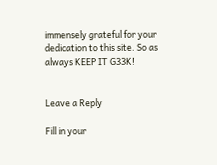immensely grateful for your dedication to this site. So as always KEEP IT G33K!


Leave a Reply

Fill in your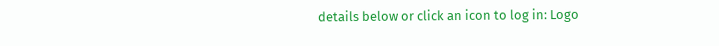details below or click an icon to log in: Logo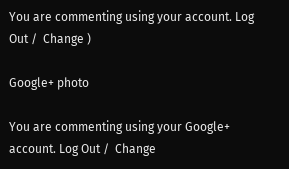You are commenting using your account. Log Out /  Change )

Google+ photo

You are commenting using your Google+ account. Log Out /  Change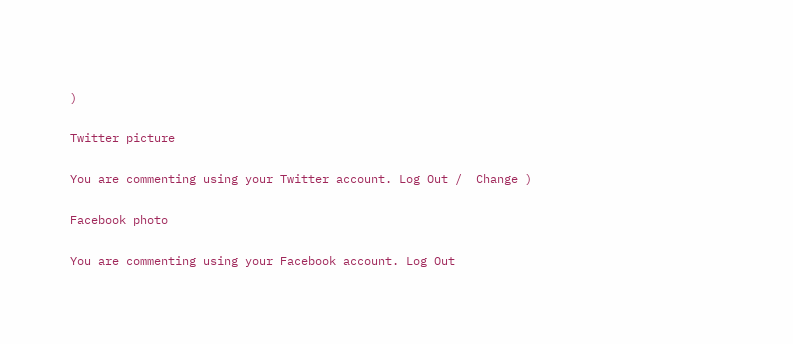)

Twitter picture

You are commenting using your Twitter account. Log Out /  Change )

Facebook photo

You are commenting using your Facebook account. Log Out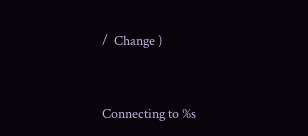/  Change )


Connecting to %s